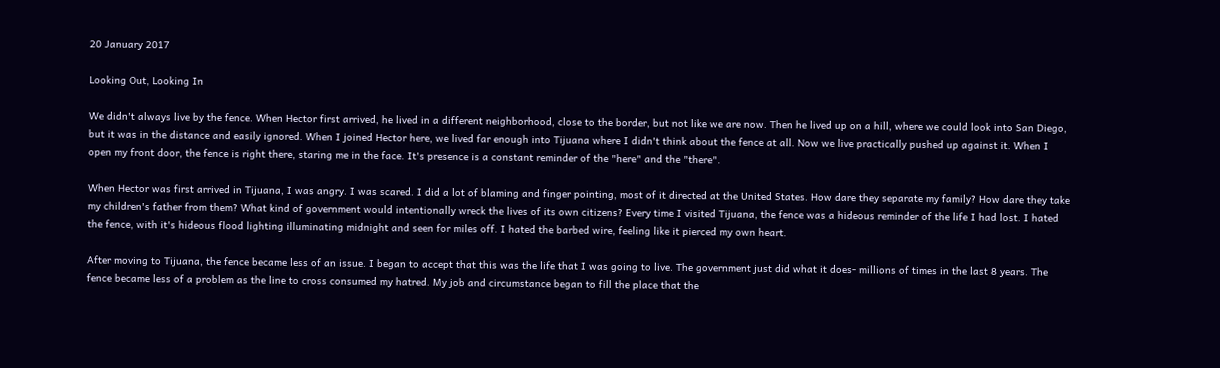20 January 2017

Looking Out, Looking In

We didn't always live by the fence. When Hector first arrived, he lived in a different neighborhood, close to the border, but not like we are now. Then he lived up on a hill, where we could look into San Diego, but it was in the distance and easily ignored. When I joined Hector here, we lived far enough into Tijuana where I didn't think about the fence at all. Now we live practically pushed up against it. When I open my front door, the fence is right there, staring me in the face. It's presence is a constant reminder of the "here" and the "there".

When Hector was first arrived in Tijuana, I was angry. I was scared. I did a lot of blaming and finger pointing, most of it directed at the United States. How dare they separate my family? How dare they take my children's father from them? What kind of government would intentionally wreck the lives of its own citizens? Every time I visited Tijuana, the fence was a hideous reminder of the life I had lost. I hated the fence, with it's hideous flood lighting illuminating midnight and seen for miles off. I hated the barbed wire, feeling like it pierced my own heart.

After moving to Tijuana, the fence became less of an issue. I began to accept that this was the life that I was going to live. The government just did what it does- millions of times in the last 8 years. The fence became less of a problem as the line to cross consumed my hatred. My job and circumstance began to fill the place that the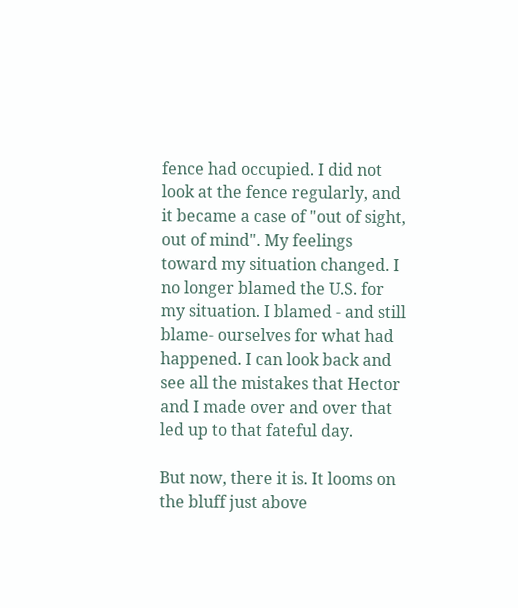fence had occupied. I did not look at the fence regularly, and it became a case of "out of sight, out of mind". My feelings toward my situation changed. I no longer blamed the U.S. for my situation. I blamed - and still blame- ourselves for what had happened. I can look back and see all the mistakes that Hector and I made over and over that led up to that fateful day.

But now, there it is. It looms on the bluff just above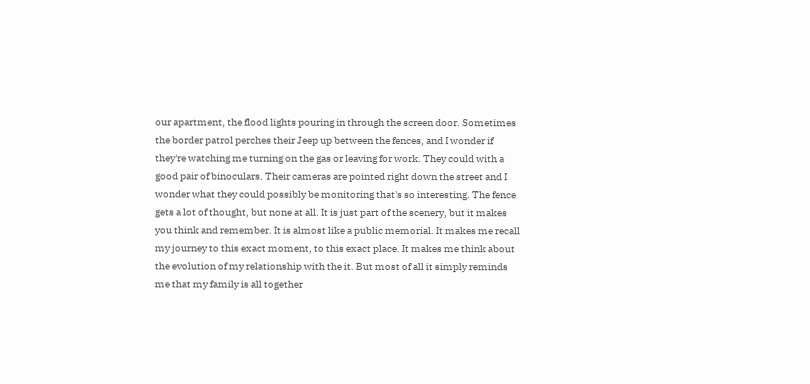our apartment, the flood lights pouring in through the screen door. Sometimes the border patrol perches their Jeep up between the fences, and I wonder if they're watching me turning on the gas or leaving for work. They could with a good pair of binoculars. Their cameras are pointed right down the street and I wonder what they could possibly be monitoring that's so interesting. The fence gets a lot of thought, but none at all. It is just part of the scenery, but it makes you think and remember. It is almost like a public memorial. It makes me recall my journey to this exact moment, to this exact place. It makes me think about the evolution of my relationship with the it. But most of all it simply reminds me that my family is all together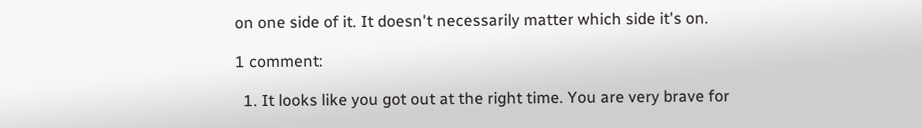on one side of it. It doesn't necessarily matter which side it's on.

1 comment:

  1. It looks like you got out at the right time. You are very brave for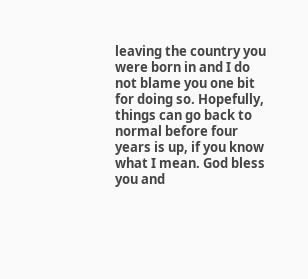leaving the country you were born in and I do not blame you one bit for doing so. Hopefully, things can go back to normal before four years is up, if you know what I mean. God bless you and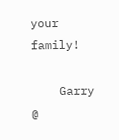your family!

    Garry @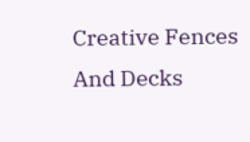Creative Fences And Decks